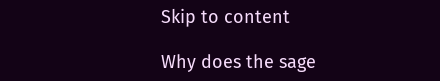Skip to content

Why does the sage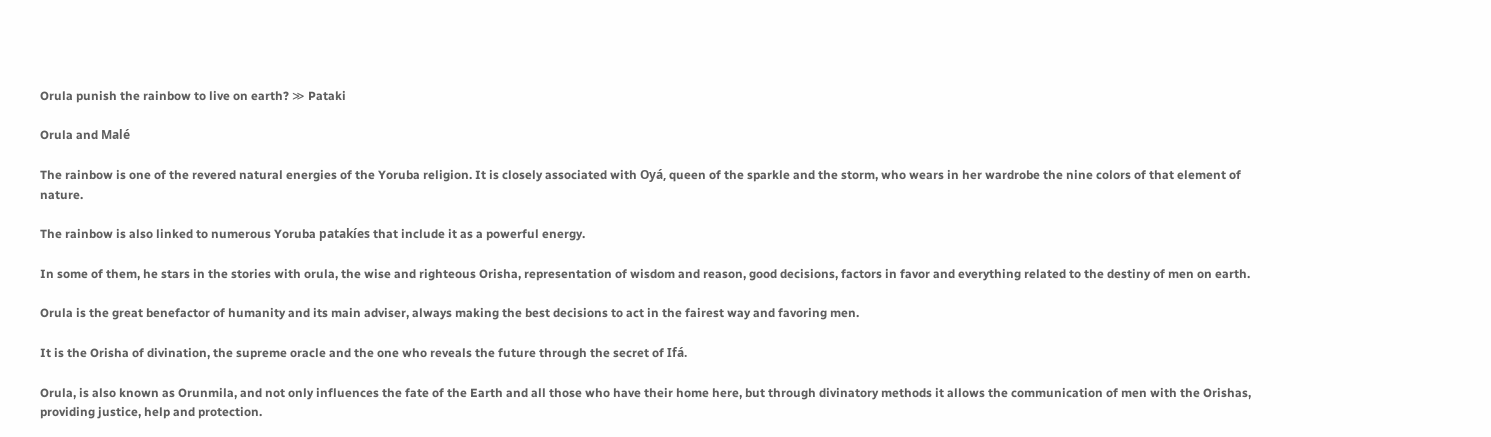Orula punish the rainbow to live on earth? ≫ Pataki

Orula and Malé

The rainbow is one of the revered natural energies of the Yoruba religion. It is closely associated with Oyá, queen of the sparkle and the storm, who wears in her wardrobe the nine colors of that element of nature.

The rainbow is also linked to numerous Yoruba patakíes that include it as a powerful energy.

In some of them, he stars in the stories with orula, the wise and righteous Orisha, representation of wisdom and reason, good decisions, factors in favor and everything related to the destiny of men on earth.

Orula is the great benefactor of humanity and its main adviser, always making the best decisions to act in the fairest way and favoring men.

It is the Orisha of divination, the supreme oracle and the one who reveals the future through the secret of Ifá.

Orula, is also known as Orunmila, and not only influences the fate of the Earth and all those who have their home here, but through divinatory methods it allows the communication of men with the Orishas, providing justice, help and protection.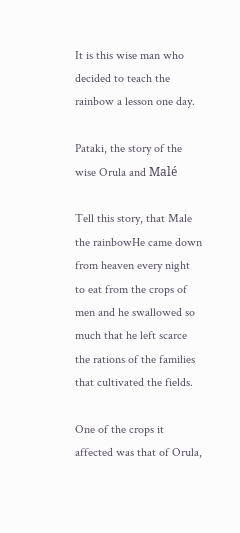It is this wise man who decided to teach the rainbow a lesson one day.

Pataki, the story of the wise Orula and Malé

Tell this story, that Male the rainbowHe came down from heaven every night to eat from the crops of men and he swallowed so much that he left scarce the rations of the families that cultivated the fields.

One of the crops it affected was that of Orula,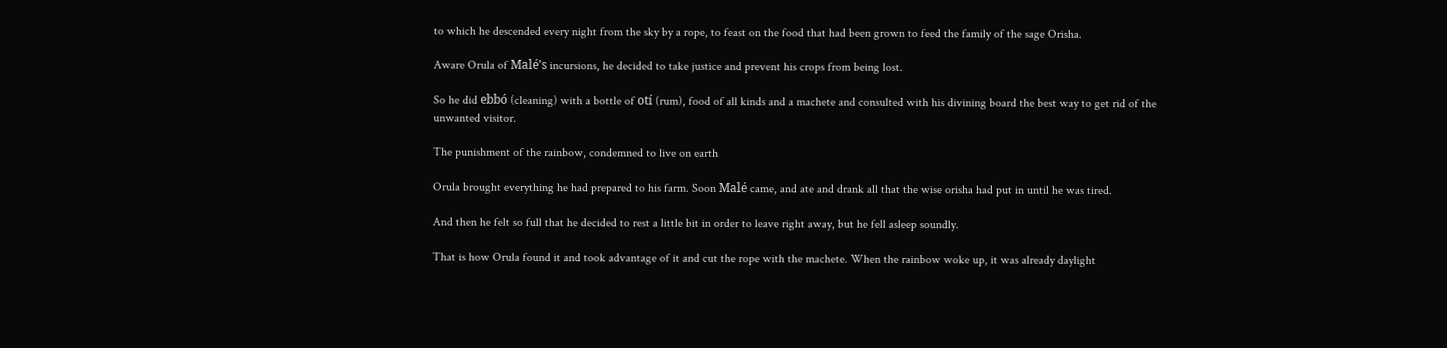to which he descended every night from the sky by a rope, to feast on the food that had been grown to feed the family of the sage Orisha.

Aware Orula of Malé's incursions, he decided to take justice and prevent his crops from being lost.

So he did ebbó (cleaning) with a bottle of otí (rum), food of all kinds and a machete and consulted with his divining board the best way to get rid of the unwanted visitor.

The punishment of the rainbow, condemned to live on earth

Orula brought everything he had prepared to his farm. Soon Malé came, and ate and drank all that the wise orisha had put in until he was tired.

And then he felt so full that he decided to rest a little bit in order to leave right away, but he fell asleep soundly.

That is how Orula found it and took advantage of it and cut the rope with the machete. When the rainbow woke up, it was already daylight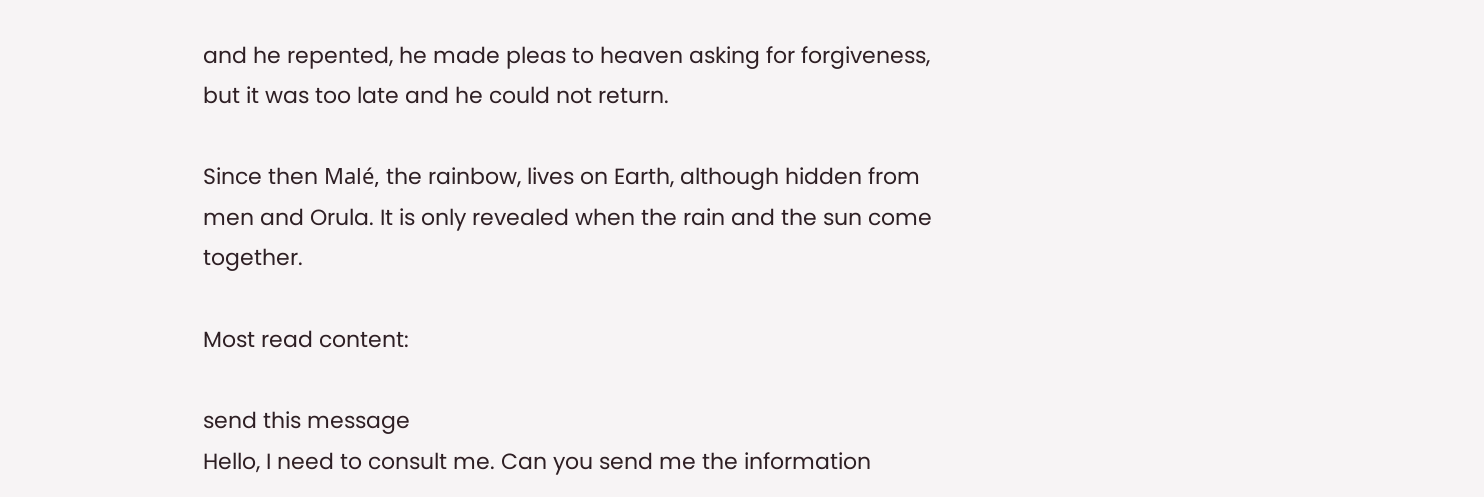and he repented, he made pleas to heaven asking for forgiveness, but it was too late and he could not return.

Since then Malé, the rainbow, lives on Earth, although hidden from men and Orula. It is only revealed when the rain and the sun come together.

Most read content:

send this message
Hello, I need to consult me. Can you send me the information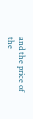and the price of the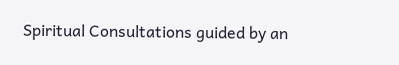Spiritual Consultations guided by an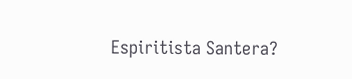Espiritista Santera?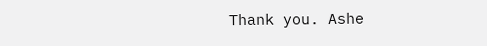Thank you. Ashe